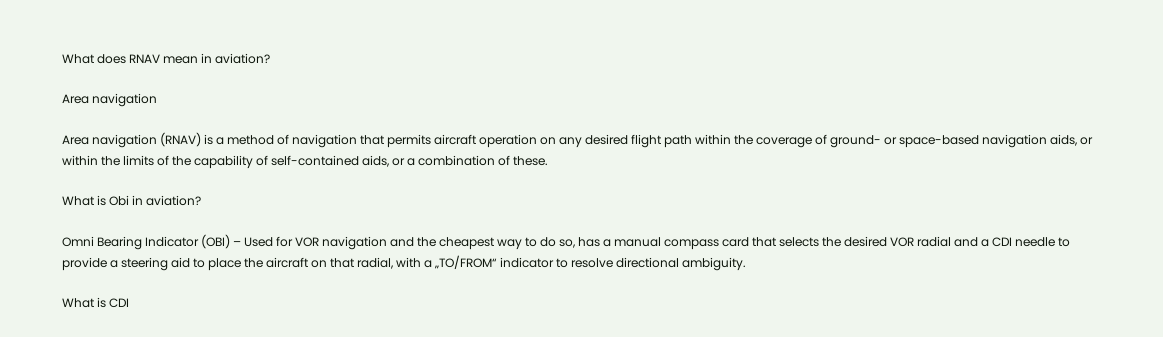What does RNAV mean in aviation?

Area navigation

Area navigation (RNAV) is a method of navigation that permits aircraft operation on any desired flight path within the coverage of ground- or space-based navigation aids, or within the limits of the capability of self-contained aids, or a combination of these.

What is Obi in aviation?

Omni Bearing Indicator (OBI) – Used for VOR navigation and the cheapest way to do so, has a manual compass card that selects the desired VOR radial and a CDI needle to provide a steering aid to place the aircraft on that radial, with a „TO/FROM“ indicator to resolve directional ambiguity.

What is CDI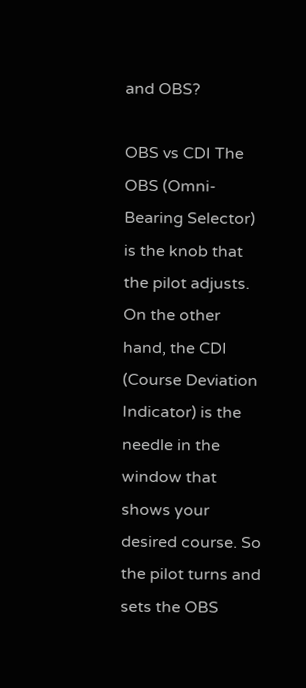and OBS?

OBS vs CDI The OBS (Omni-Bearing Selector) is the knob that the pilot adjusts. On the other hand, the CDI (Course Deviation Indicator) is the needle in the window that shows your desired course. So the pilot turns and sets the OBS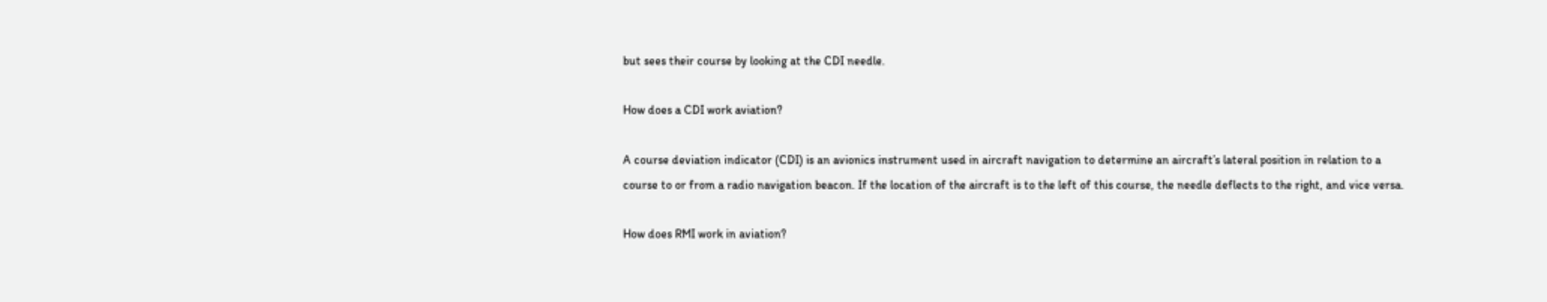but sees their course by looking at the CDI needle.

How does a CDI work aviation?

A course deviation indicator (CDI) is an avionics instrument used in aircraft navigation to determine an aircraft’s lateral position in relation to a course to or from a radio navigation beacon. If the location of the aircraft is to the left of this course, the needle deflects to the right, and vice versa.

How does RMI work in aviation?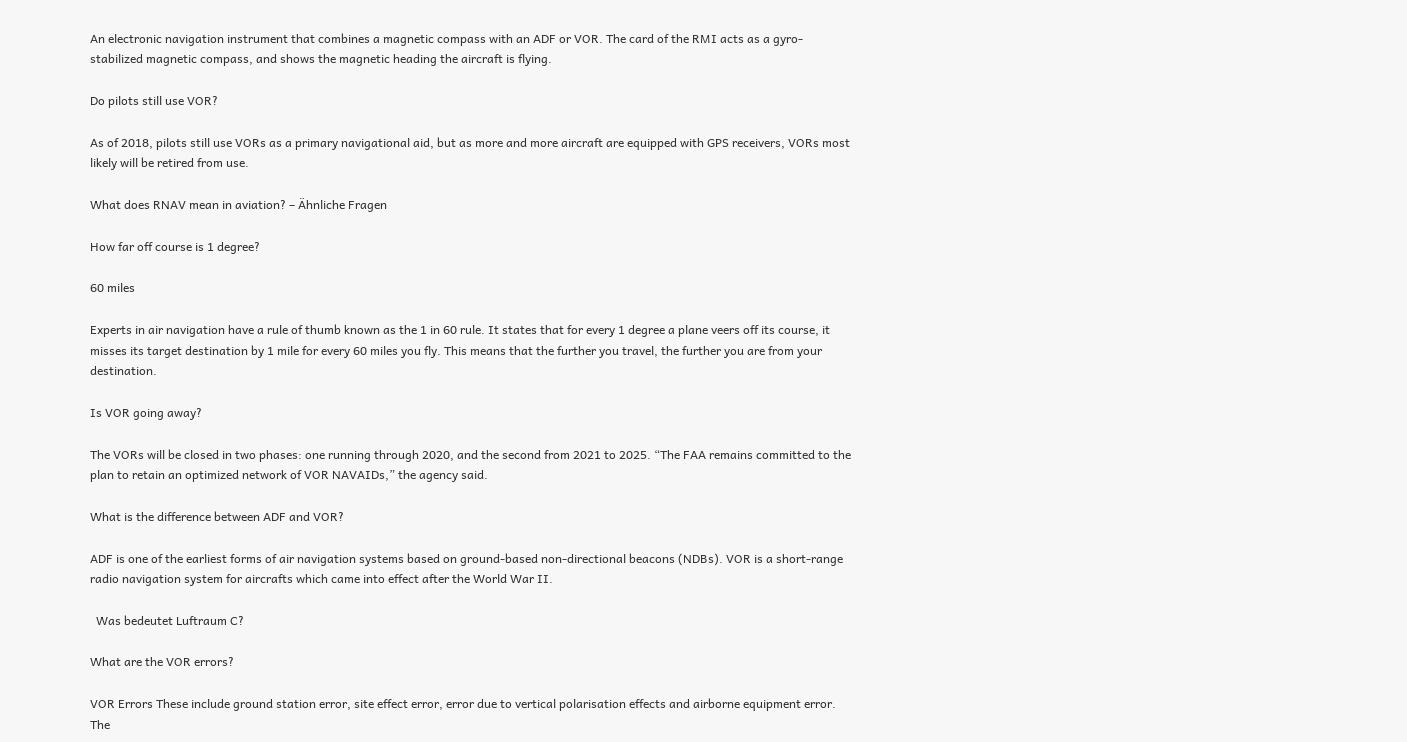An electronic navigation instrument that combines a magnetic compass with an ADF or VOR. The card of the RMI acts as a gyro-stabilized magnetic compass, and shows the magnetic heading the aircraft is flying.

Do pilots still use VOR?

As of 2018, pilots still use VORs as a primary navigational aid, but as more and more aircraft are equipped with GPS receivers, VORs most likely will be retired from use.

What does RNAV mean in aviation? – Ähnliche Fragen

How far off course is 1 degree?

60 miles

Experts in air navigation have a rule of thumb known as the 1 in 60 rule. It states that for every 1 degree a plane veers off its course, it misses its target destination by 1 mile for every 60 miles you fly. This means that the further you travel, the further you are from your destination.

Is VOR going away?

The VORs will be closed in two phases: one running through 2020, and the second from 2021 to 2025. “The FAA remains committed to the plan to retain an optimized network of VOR NAVAIDs,” the agency said.

What is the difference between ADF and VOR?

ADF is one of the earliest forms of air navigation systems based on ground-based non-directional beacons (NDBs). VOR is a short-range radio navigation system for aircrafts which came into effect after the World War II.

  Was bedeutet Luftraum C?

What are the VOR errors?

VOR Errors These include ground station error, site effect error, error due to vertical polarisation effects and airborne equipment error. The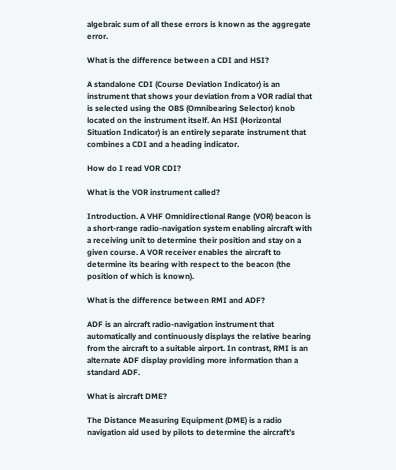algebraic sum of all these errors is known as the aggregate error.

What is the difference between a CDI and HSI?

A standalone CDI (Course Deviation Indicator) is an instrument that shows your deviation from a VOR radial that is selected using the OBS (Omnibearing Selector) knob located on the instrument itself. An HSI (Horizontal Situation Indicator) is an entirely separate instrument that combines a CDI and a heading indicator.

How do I read VOR CDI?

What is the VOR instrument called?

Introduction. A VHF Omnidirectional Range (VOR) beacon is a short-range radio-navigation system enabling aircraft with a receiving unit to determine their position and stay on a given course. A VOR receiver enables the aircraft to determine its bearing with respect to the beacon (the position of which is known).

What is the difference between RMI and ADF?

ADF is an aircraft radio-navigation instrument that automatically and continuously displays the relative bearing from the aircraft to a suitable airport. In contrast, RMI is an alternate ADF display providing more information than a standard ADF.

What is aircraft DME?

The Distance Measuring Equipment (DME) is a radio navigation aid used by pilots to determine the aircraft’s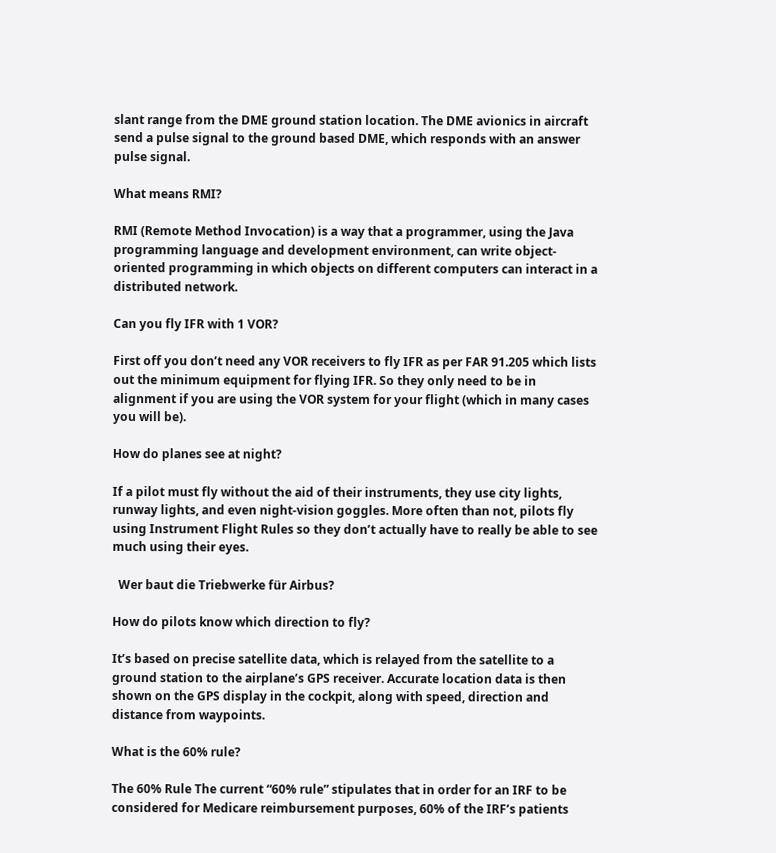slant range from the DME ground station location. The DME avionics in aircraft send a pulse signal to the ground based DME, which responds with an answer pulse signal.

What means RMI?

RMI (Remote Method Invocation) is a way that a programmer, using the Java programming language and development environment, can write object-oriented programming in which objects on different computers can interact in a distributed network.

Can you fly IFR with 1 VOR?

First off you don’t need any VOR receivers to fly IFR as per FAR 91.205 which lists out the minimum equipment for flying IFR. So they only need to be in alignment if you are using the VOR system for your flight (which in many cases you will be).

How do planes see at night?

If a pilot must fly without the aid of their instruments, they use city lights, runway lights, and even night-vision goggles. More often than not, pilots fly using Instrument Flight Rules so they don’t actually have to really be able to see much using their eyes.

  Wer baut die Triebwerke für Airbus?

How do pilots know which direction to fly?

It’s based on precise satellite data, which is relayed from the satellite to a ground station to the airplane’s GPS receiver. Accurate location data is then shown on the GPS display in the cockpit, along with speed, direction and distance from waypoints.

What is the 60% rule?

The 60% Rule The current “60% rule” stipulates that in order for an IRF to be considered for Medicare reimbursement purposes, 60% of the IRF’s patients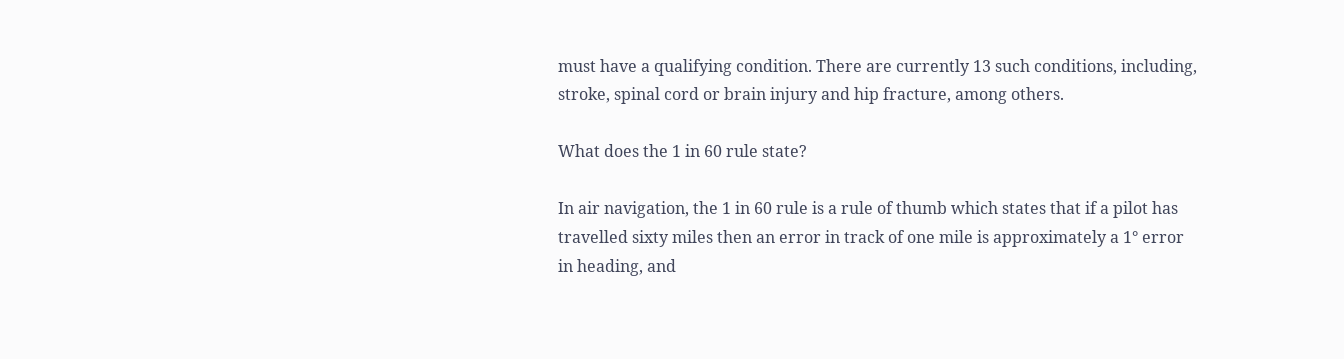must have a qualifying condition. There are currently 13 such conditions, including, stroke, spinal cord or brain injury and hip fracture, among others.

What does the 1 in 60 rule state?

In air navigation, the 1 in 60 rule is a rule of thumb which states that if a pilot has travelled sixty miles then an error in track of one mile is approximately a 1° error in heading, and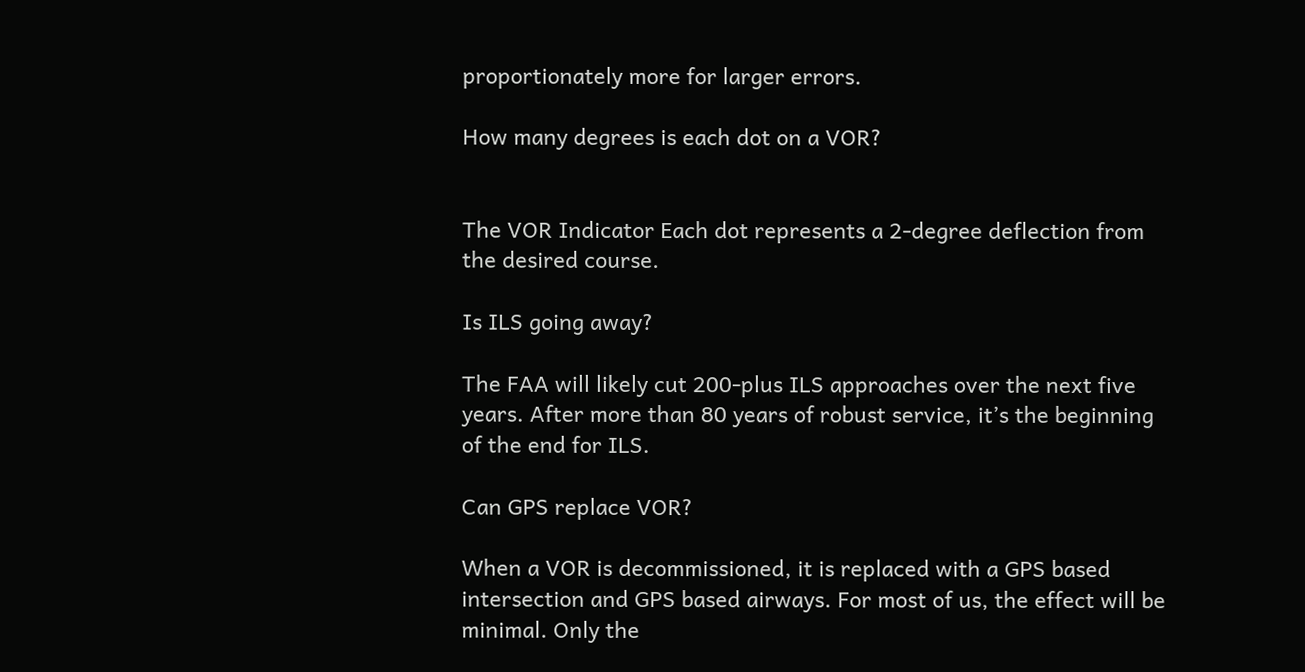proportionately more for larger errors.

How many degrees is each dot on a VOR?


The VOR Indicator Each dot represents a 2-degree deflection from the desired course.

Is ILS going away?

The FAA will likely cut 200-plus ILS approaches over the next five years. After more than 80 years of robust service, it’s the beginning of the end for ILS.

Can GPS replace VOR?

When a VOR is decommissioned, it is replaced with a GPS based intersection and GPS based airways. For most of us, the effect will be minimal. Only the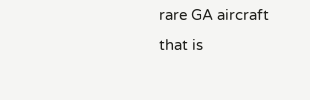rare GA aircraft that is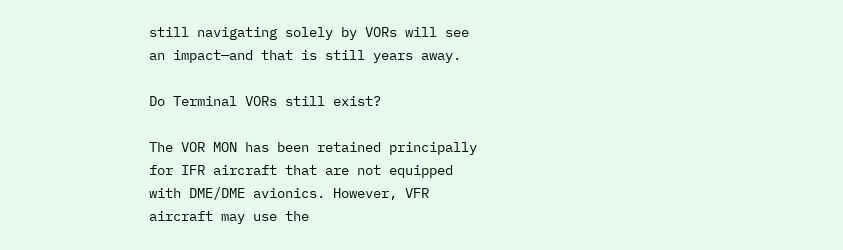still navigating solely by VORs will see an impact—and that is still years away.

Do Terminal VORs still exist?

The VOR MON has been retained principally for IFR aircraft that are not equipped with DME/DME avionics. However, VFR aircraft may use the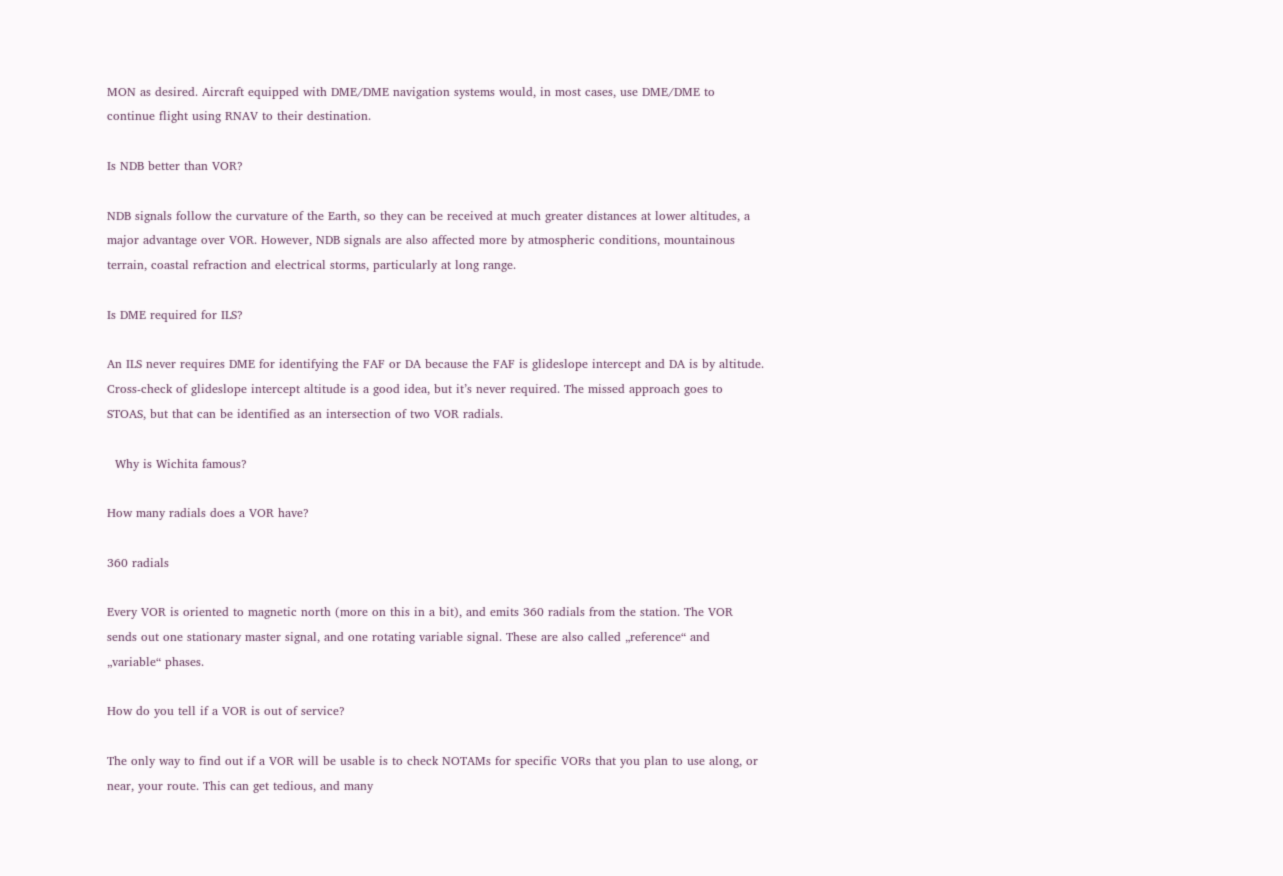MON as desired. Aircraft equipped with DME/DME navigation systems would, in most cases, use DME/DME to continue flight using RNAV to their destination.

Is NDB better than VOR?

NDB signals follow the curvature of the Earth, so they can be received at much greater distances at lower altitudes, a major advantage over VOR. However, NDB signals are also affected more by atmospheric conditions, mountainous terrain, coastal refraction and electrical storms, particularly at long range.

Is DME required for ILS?

An ILS never requires DME for identifying the FAF or DA because the FAF is glideslope intercept and DA is by altitude. Cross-check of glideslope intercept altitude is a good idea, but it’s never required. The missed approach goes to STOAS, but that can be identified as an intersection of two VOR radials.

  Why is Wichita famous?

How many radials does a VOR have?

360 radials

Every VOR is oriented to magnetic north (more on this in a bit), and emits 360 radials from the station. The VOR sends out one stationary master signal, and one rotating variable signal. These are also called „reference“ and „variable“ phases.

How do you tell if a VOR is out of service?

The only way to find out if a VOR will be usable is to check NOTAMs for specific VORs that you plan to use along, or near, your route. This can get tedious, and many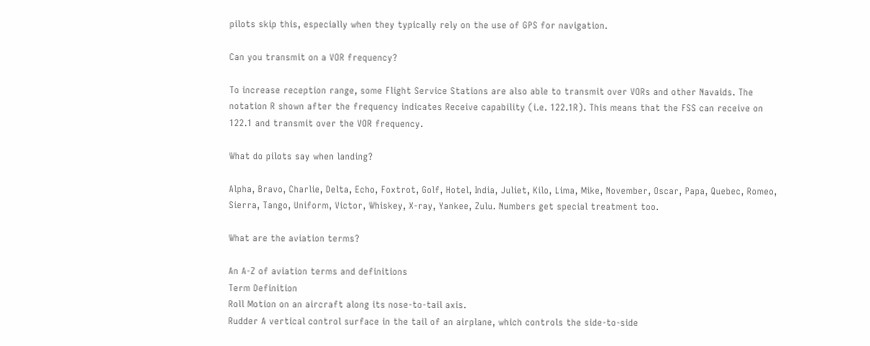pilots skip this, especially when they typically rely on the use of GPS for navigation.

Can you transmit on a VOR frequency?

To increase reception range, some Flight Service Stations are also able to transmit over VORs and other Navaids. The notation R shown after the frequency indicates Receive capability (i.e. 122.1R). This means that the FSS can receive on 122.1 and transmit over the VOR frequency.

What do pilots say when landing?

Alpha, Bravo, Charlie, Delta, Echo, Foxtrot, Golf, Hotel, India, Juliet, Kilo, Lima, Mike, November, Oscar, Papa, Quebec, Romeo, Sierra, Tango, Uniform, Victor, Whiskey, X-ray, Yankee, Zulu. Numbers get special treatment too.

What are the aviation terms?

An A-Z of aviation terms and definitions
Term Definition
Roll Motion on an aircraft along its nose-to-tail axis.
Rudder A vertical control surface in the tail of an airplane, which controls the side-to-side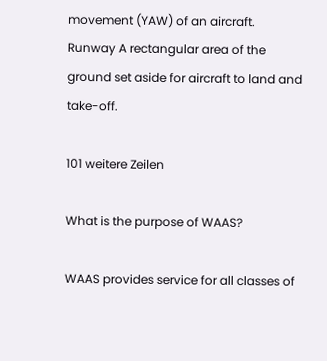movement (YAW) of an aircraft.
Runway A rectangular area of the ground set aside for aircraft to land and take-off.

101 weitere Zeilen

What is the purpose of WAAS?

WAAS provides service for all classes of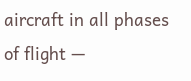aircraft in all phases of flight —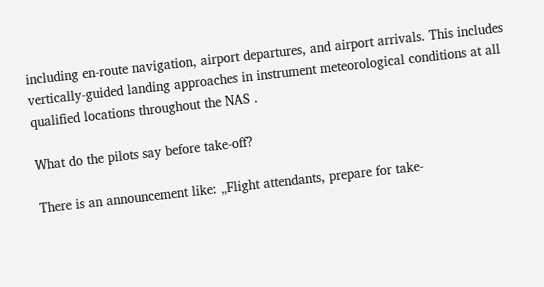including en-route navigation, airport departures, and airport arrivals. This includes vertically-guided landing approaches in instrument meteorological conditions at all qualified locations throughout the NAS .

What do the pilots say before take-off?

There is an announcement like: „Flight attendants, prepare for take-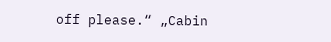off please.“ „Cabin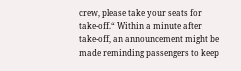crew, please take your seats for take-off.“ Within a minute after take-off, an announcement might be made reminding passengers to keep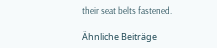their seat belts fastened.

Ähnliche Beiträge